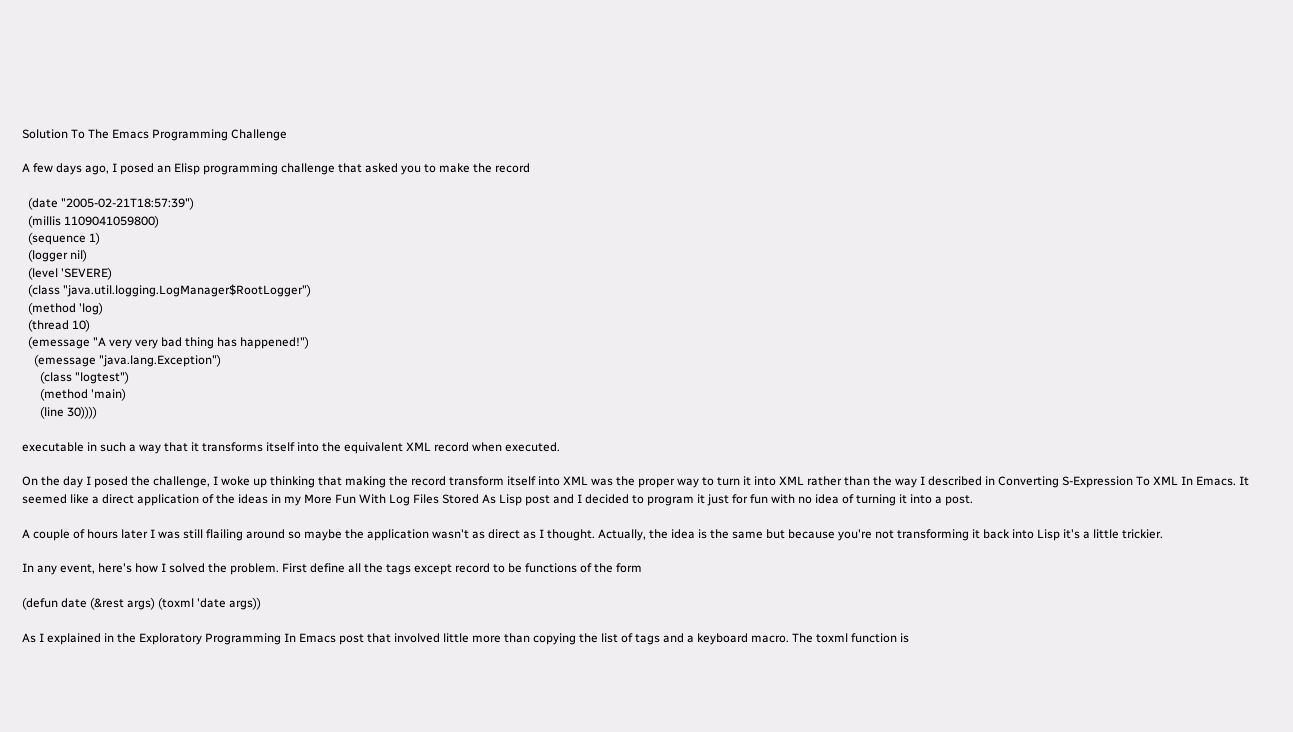Solution To The Emacs Programming Challenge

A few days ago, I posed an Elisp programming challenge that asked you to make the record

  (date "2005-02-21T18:57:39")
  (millis 1109041059800)
  (sequence 1)
  (logger nil)
  (level 'SEVERE)
  (class "java.util.logging.LogManager$RootLogger")
  (method 'log)
  (thread 10)
  (emessage "A very very bad thing has happened!")
    (emessage "java.lang.Exception")
      (class "logtest")
      (method 'main)
      (line 30))))

executable in such a way that it transforms itself into the equivalent XML record when executed.

On the day I posed the challenge, I woke up thinking that making the record transform itself into XML was the proper way to turn it into XML rather than the way I described in Converting S-Expression To XML In Emacs. It seemed like a direct application of the ideas in my More Fun With Log Files Stored As Lisp post and I decided to program it just for fun with no idea of turning it into a post.

A couple of hours later I was still flailing around so maybe the application wasn't as direct as I thought. Actually, the idea is the same but because you're not transforming it back into Lisp it's a little trickier.

In any event, here's how I solved the problem. First define all the tags except record to be functions of the form

(defun date (&rest args) (toxml 'date args))

As I explained in the Exploratory Programming In Emacs post that involved little more than copying the list of tags and a keyboard macro. The toxml function is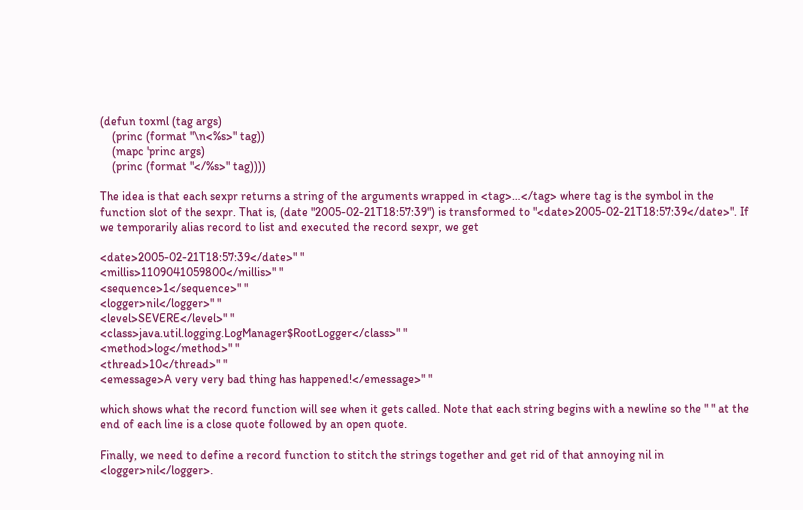(defun toxml (tag args)
    (princ (format "\n<%s>" tag))
    (mapc 'princ args)
    (princ (format "</%s>" tag))))

The idea is that each sexpr returns a string of the arguments wrapped in <tag>…</tag> where tag is the symbol in the function slot of the sexpr. That is, (date "2005-02-21T18:57:39") is transformed to "<date>2005-02-21T18:57:39</date>". If we temporarily alias record to list and executed the record sexpr, we get

<date>2005-02-21T18:57:39</date>" "
<millis>1109041059800</millis>" "
<sequence>1</sequence>" "
<logger>nil</logger>" "
<level>SEVERE</level>" "
<class>java.util.logging.LogManager$RootLogger</class>" "
<method>log</method>" "
<thread>10</thread>" "
<emessage>A very very bad thing has happened!</emessage>" "

which shows what the record function will see when it gets called. Note that each string begins with a newline so the " " at the end of each line is a close quote followed by an open quote.

Finally, we need to define a record function to stitch the strings together and get rid of that annoying nil in <logger>nil</logger>.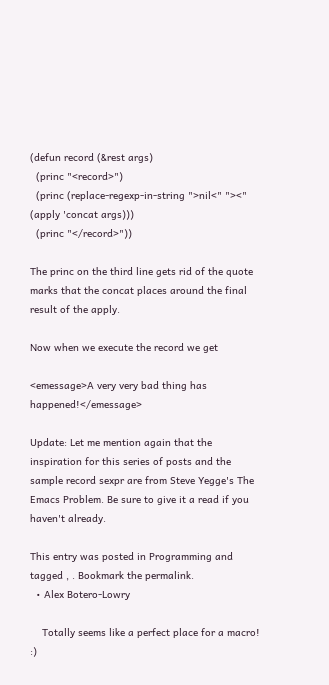(defun record (&rest args)
  (princ "<record>")
  (princ (replace-regexp-in-string ">nil<" "><" (apply 'concat args)))
  (princ "</record>"))

The princ on the third line gets rid of the quote marks that the concat places around the final result of the apply.

Now when we execute the record we get

<emessage>A very very bad thing has happened!</emessage>

Update: Let me mention again that the inspiration for this series of posts and the sample record sexpr are from Steve Yegge's The Emacs Problem. Be sure to give it a read if you haven't already.

This entry was posted in Programming and tagged , . Bookmark the permalink.
  • Alex Botero-Lowry

    Totally seems like a perfect place for a macro! :)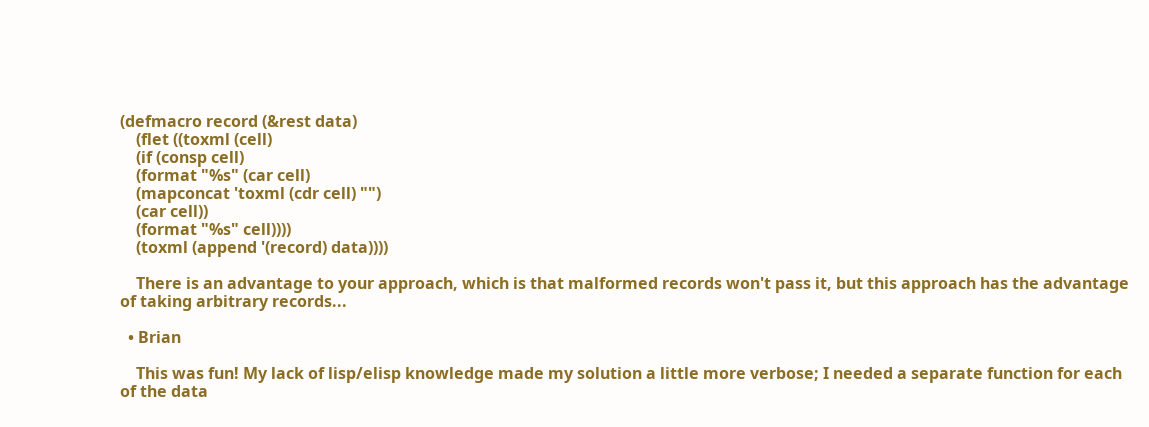(defmacro record (&rest data)
    (flet ((toxml (cell)
    (if (consp cell)
    (format "%s" (car cell)
    (mapconcat 'toxml (cdr cell) "")
    (car cell))
    (format "%s" cell))))
    (toxml (append '(record) data))))

    There is an advantage to your approach, which is that malformed records won't pass it, but this approach has the advantage of taking arbitrary records...

  • Brian

    This was fun! My lack of lisp/elisp knowledge made my solution a little more verbose; I needed a separate function for each of the data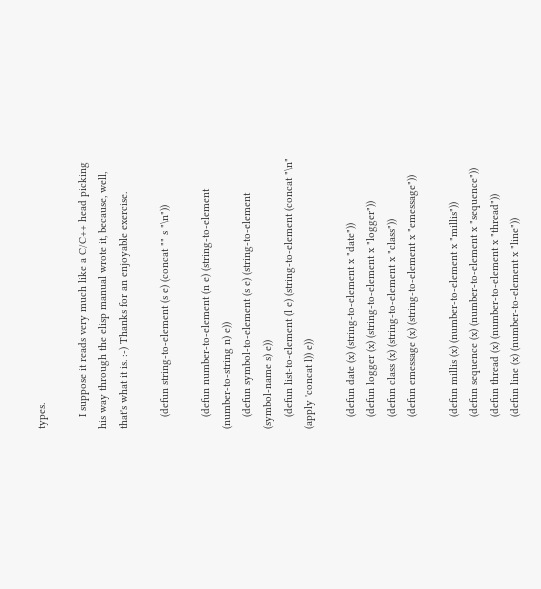types.

    I suppose it reads very much like a C/C++ head picking his way through the elisp manual wrote it, because, well, that's what it is. :-) Thanks for an enjoyable exercise.

    (defun string-to-element (s e) (concat "" s "\n"))

    (defun number-to-element (n e) (string-to-element (number-to-string n) e))
    (defun symbol-to-element (s e) (string-to-element (symbol-name s) e))
    (defun list-to-element (l e) (string-to-element (concat "\n" (apply 'concat l)) e))

    (defun date (x) (string-to-element x "date"))
    (defun logger (x) (string-to-element x "logger"))
    (defun class (x) (string-to-element x "class"))
    (defun emessage (x) (string-to-element x "emessage"))

    (defun millis (x) (number-to-element x "millis"))
    (defun sequence (x) (number-to-element x "sequence"))
    (defun thread (x) (number-to-element x "thread"))
    (defun line (x) (number-to-element x "line"))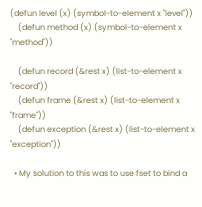(defun level (x) (symbol-to-element x "level"))
    (defun method (x) (symbol-to-element x "method"))

    (defun record (&rest x) (list-to-element x "record"))
    (defun frame (&rest x) (list-to-element x "frame"))
    (defun exception (&rest x) (list-to-element x "exception"))

  • My solution to this was to use fset to bind a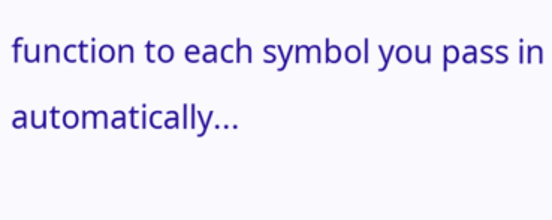function to each symbol you pass in automatically...